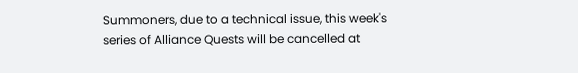Summoners, due to a technical issue, this week's series of Alliance Quests will be cancelled at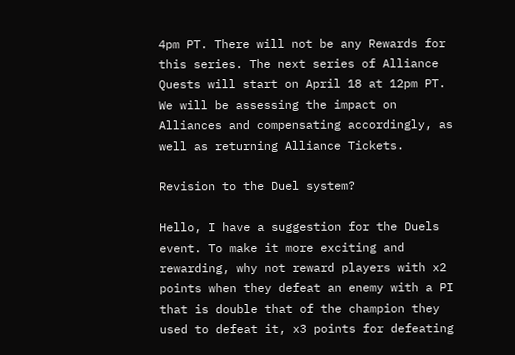4pm PT. There will not be any Rewards for this series. The next series of Alliance Quests will start on April 18 at 12pm PT. We will be assessing the impact on Alliances and compensating accordingly, as well as returning Alliance Tickets.

Revision to the Duel system?

Hello, I have a suggestion for the Duels event. To make it more exciting and rewarding, why not reward players with x2 points when they defeat an enemy with a PI that is double that of the champion they used to defeat it, x3 points for defeating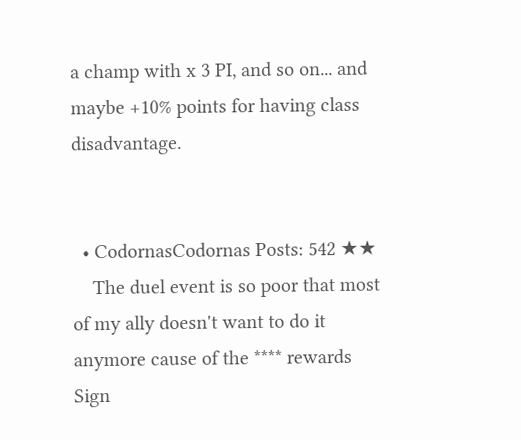a champ with x 3 PI, and so on... and maybe +10% points for having class disadvantage.


  • CodornasCodornas Posts: 542 ★★
    The duel event is so poor that most of my ally doesn't want to do it anymore cause of the **** rewards
Sign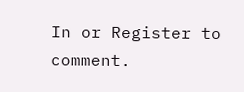In or Register to comment.